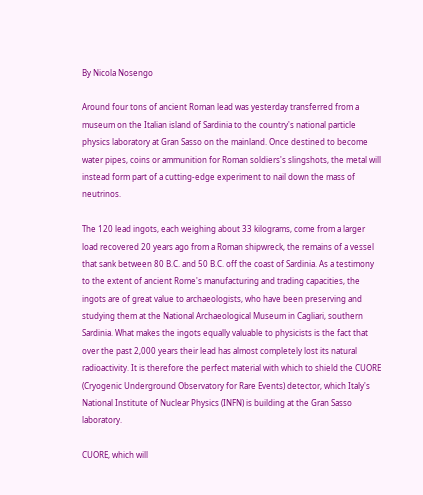By Nicola Nosengo

Around four tons of ancient Roman lead was yesterday transferred from a museum on the Italian island of Sardinia to the country's national particle physics laboratory at Gran Sasso on the mainland. Once destined to become water pipes, coins or ammunition for Roman soldiers's slingshots, the metal will instead form part of a cutting-edge experiment to nail down the mass of neutrinos.

The 120 lead ingots, each weighing about 33 kilograms, come from a larger load recovered 20 years ago from a Roman shipwreck, the remains of a vessel that sank between 80 B.C. and 50 B.C. off the coast of Sardinia. As a testimony to the extent of ancient Rome's manufacturing and trading capacities, the ingots are of great value to archaeologists, who have been preserving and studying them at the National Archaeological Museum in Cagliari, southern Sardinia. What makes the ingots equally valuable to physicists is the fact that over the past 2,000 years their lead has almost completely lost its natural radioactivity. It is therefore the perfect material with which to shield the CUORE (Cryogenic Underground Observatory for Rare Events) detector, which Italy's National Institute of Nuclear Physics (INFN) is building at the Gran Sasso laboratory.

CUORE, which will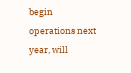begin operations next year, will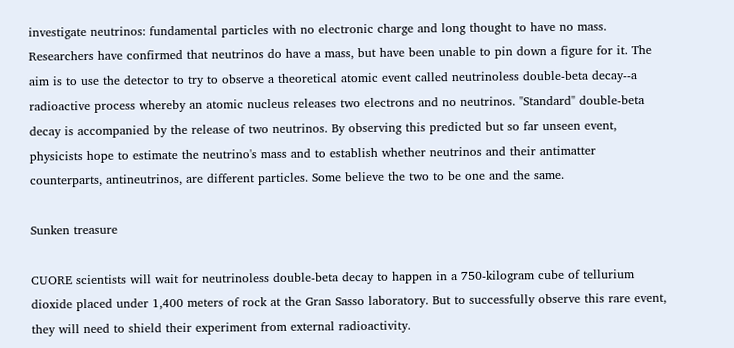investigate neutrinos: fundamental particles with no electronic charge and long thought to have no mass. Researchers have confirmed that neutrinos do have a mass, but have been unable to pin down a figure for it. The aim is to use the detector to try to observe a theoretical atomic event called neutrinoless double-beta decay--a radioactive process whereby an atomic nucleus releases two electrons and no neutrinos. "Standard" double-beta decay is accompanied by the release of two neutrinos. By observing this predicted but so far unseen event, physicists hope to estimate the neutrino's mass and to establish whether neutrinos and their antimatter counterparts, antineutrinos, are different particles. Some believe the two to be one and the same.

Sunken treasure

CUORE scientists will wait for neutrinoless double-beta decay to happen in a 750-kilogram cube of tellurium dioxide placed under 1,400 meters of rock at the Gran Sasso laboratory. But to successfully observe this rare event, they will need to shield their experiment from external radioactivity.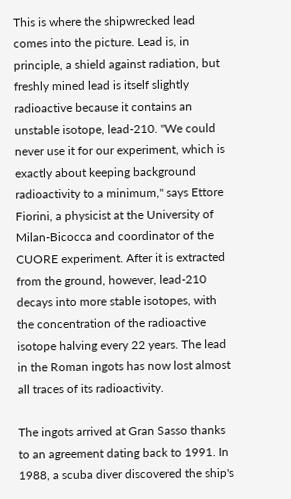This is where the shipwrecked lead comes into the picture. Lead is, in principle, a shield against radiation, but freshly mined lead is itself slightly radioactive because it contains an unstable isotope, lead-210. "We could never use it for our experiment, which is exactly about keeping background radioactivity to a minimum," says Ettore Fiorini, a physicist at the University of Milan-Bicocca and coordinator of the CUORE experiment. After it is extracted from the ground, however, lead-210 decays into more stable isotopes, with the concentration of the radioactive isotope halving every 22 years. The lead in the Roman ingots has now lost almost all traces of its radioactivity.

The ingots arrived at Gran Sasso thanks to an agreement dating back to 1991. In 1988, a scuba diver discovered the ship's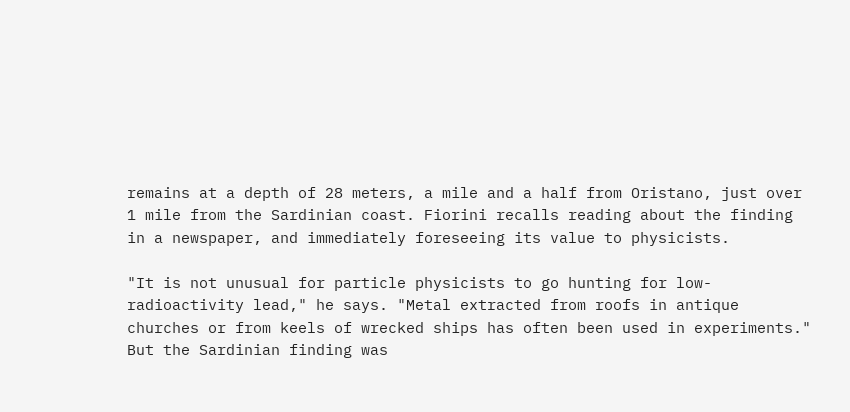remains at a depth of 28 meters, a mile and a half from Oristano, just over 1 mile from the Sardinian coast. Fiorini recalls reading about the finding in a newspaper, and immediately foreseeing its value to physicists.

"It is not unusual for particle physicists to go hunting for low-radioactivity lead," he says. "Metal extracted from roofs in antique churches or from keels of wrecked ships has often been used in experiments." But the Sardinian finding was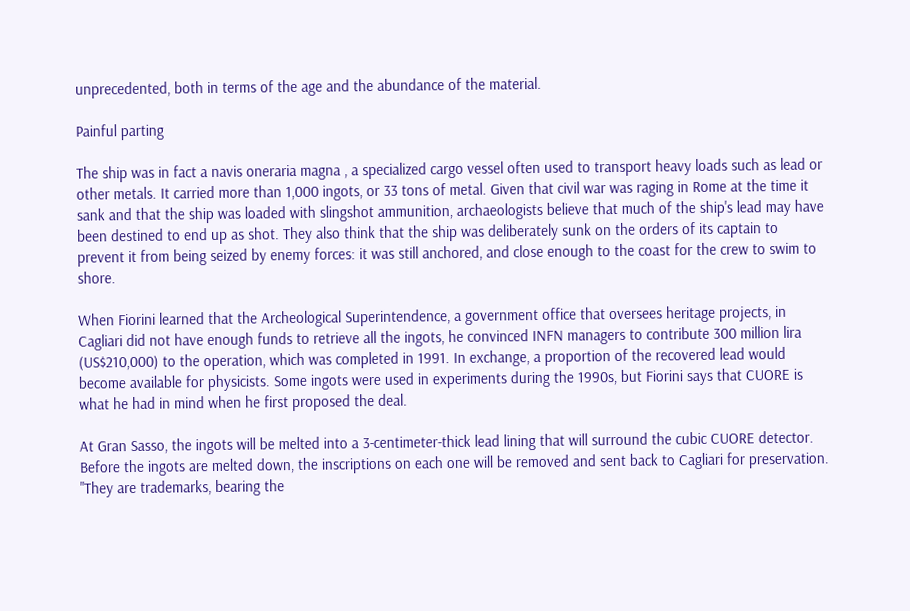unprecedented, both in terms of the age and the abundance of the material.

Painful parting

The ship was in fact a navis oneraria magna , a specialized cargo vessel often used to transport heavy loads such as lead or other metals. It carried more than 1,000 ingots, or 33 tons of metal. Given that civil war was raging in Rome at the time it sank and that the ship was loaded with slingshot ammunition, archaeologists believe that much of the ship's lead may have been destined to end up as shot. They also think that the ship was deliberately sunk on the orders of its captain to prevent it from being seized by enemy forces: it was still anchored, and close enough to the coast for the crew to swim to shore.

When Fiorini learned that the Archeological Superintendence, a government office that oversees heritage projects, in Cagliari did not have enough funds to retrieve all the ingots, he convinced INFN managers to contribute 300 million lira (US$210,000) to the operation, which was completed in 1991. In exchange, a proportion of the recovered lead would become available for physicists. Some ingots were used in experiments during the 1990s, but Fiorini says that CUORE is what he had in mind when he first proposed the deal.

At Gran Sasso, the ingots will be melted into a 3-centimeter-thick lead lining that will surround the cubic CUORE detector. Before the ingots are melted down, the inscriptions on each one will be removed and sent back to Cagliari for preservation. "They are trademarks, bearing the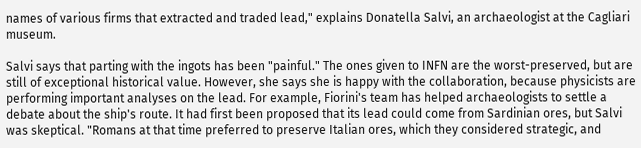names of various firms that extracted and traded lead," explains Donatella Salvi, an archaeologist at the Cagliari museum.

Salvi says that parting with the ingots has been "painful." The ones given to INFN are the worst-preserved, but are still of exceptional historical value. However, she says she is happy with the collaboration, because physicists are performing important analyses on the lead. For example, Fiorini's team has helped archaeologists to settle a debate about the ship's route. It had first been proposed that its lead could come from Sardinian ores, but Salvi was skeptical. "Romans at that time preferred to preserve Italian ores, which they considered strategic, and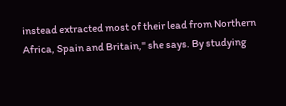instead extracted most of their lead from Northern Africa, Spain and Britain," she says. By studying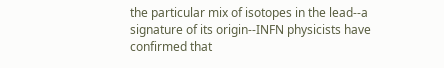the particular mix of isotopes in the lead--a signature of its origin--INFN physicists have confirmed that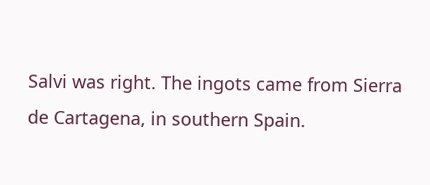Salvi was right. The ingots came from Sierra de Cartagena, in southern Spain.